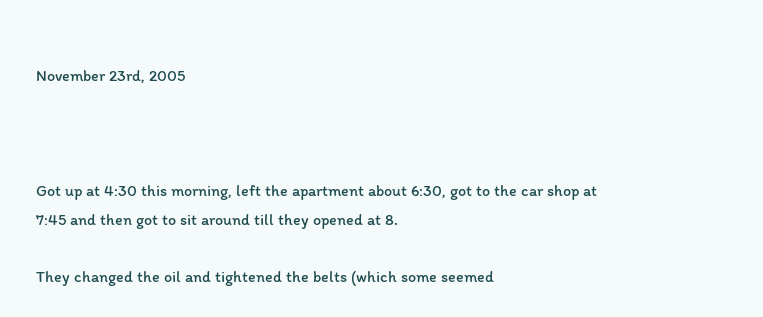November 23rd, 2005



Got up at 4:30 this morning, left the apartment about 6:30, got to the car shop at 7:45 and then got to sit around till they opened at 8.

They changed the oil and tightened the belts (which some seemed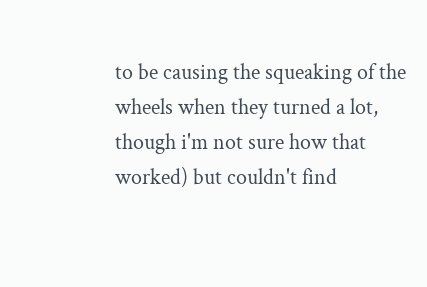to be causing the squeaking of the wheels when they turned a lot, though i'm not sure how that worked) but couldn't find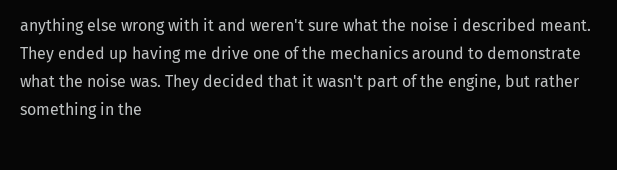anything else wrong with it and weren't sure what the noise i described meant. They ended up having me drive one of the mechanics around to demonstrate what the noise was. They decided that it wasn't part of the engine, but rather something in the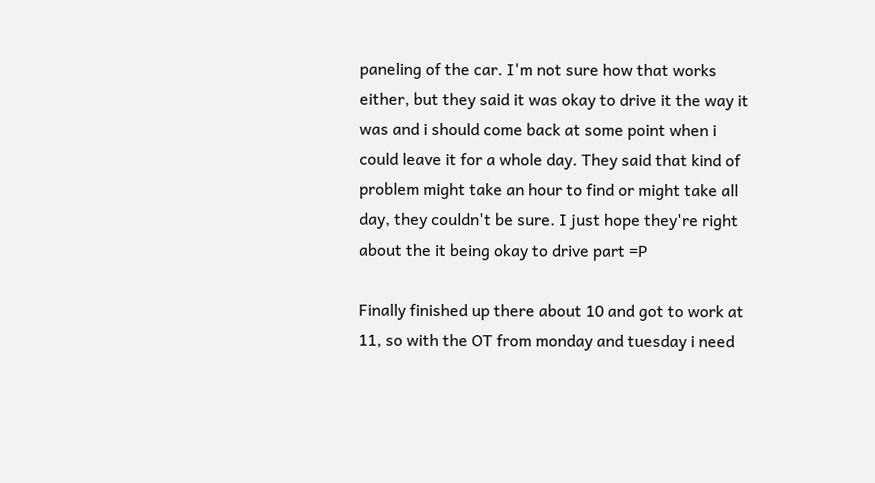paneling of the car. I'm not sure how that works either, but they said it was okay to drive it the way it was and i should come back at some point when i could leave it for a whole day. They said that kind of problem might take an hour to find or might take all day, they couldn't be sure. I just hope they're right about the it being okay to drive part =P

Finally finished up there about 10 and got to work at 11, so with the OT from monday and tuesday i need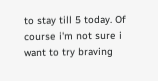to stay till 5 today. Of course i'm not sure i want to try braving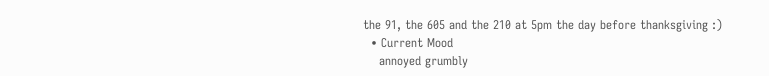the 91, the 605 and the 210 at 5pm the day before thanksgiving :)
  • Current Mood
    annoyed grumbly